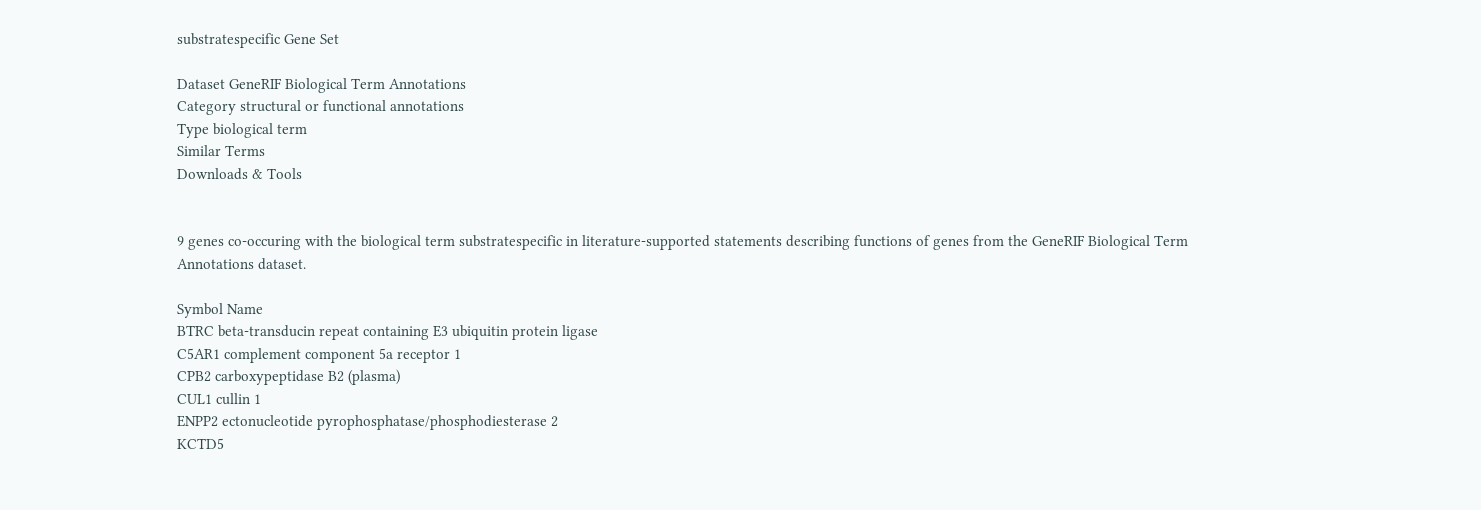substratespecific Gene Set

Dataset GeneRIF Biological Term Annotations
Category structural or functional annotations
Type biological term
Similar Terms
Downloads & Tools


9 genes co-occuring with the biological term substratespecific in literature-supported statements describing functions of genes from the GeneRIF Biological Term Annotations dataset.

Symbol Name
BTRC beta-transducin repeat containing E3 ubiquitin protein ligase
C5AR1 complement component 5a receptor 1
CPB2 carboxypeptidase B2 (plasma)
CUL1 cullin 1
ENPP2 ectonucleotide pyrophosphatase/phosphodiesterase 2
KCTD5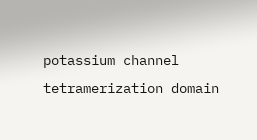potassium channel tetramerization domain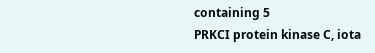containing 5
PRKCI protein kinase C, iota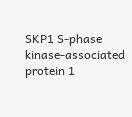SKP1 S-phase kinase-associated protein 1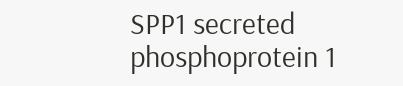SPP1 secreted phosphoprotein 1